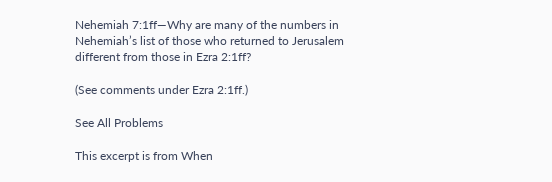Nehemiah 7:1ff—Why are many of the numbers in Nehemiah’s list of those who returned to Jerusalem different from those in Ezra 2:1ff?

(See comments under Ezra 2:1ff.)

See All Problems

This excerpt is from When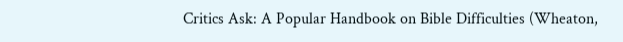Critics Ask: A Popular Handbook on Bible Difficulties (Wheaton,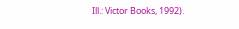Ill.: Victor Books, 1992).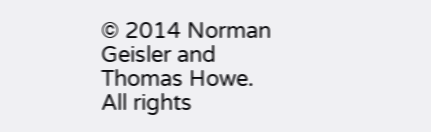© 2014 Norman Geisler and Thomas Howe. All rights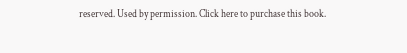reserved. Used by permission. Click here to purchase this book.